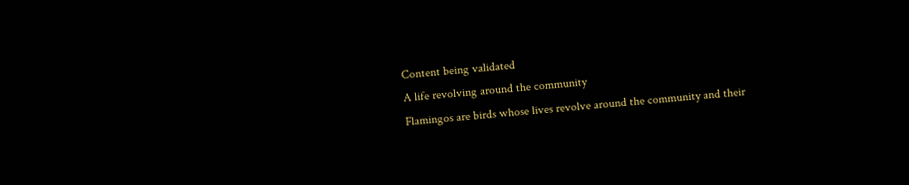Content being validated
A life revolving around the community
Flamingos are birds whose lives revolve around the community and their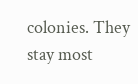colonies. They stay most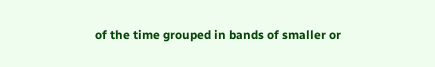of the time grouped in bands of smaller or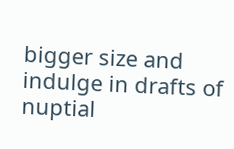bigger size and indulge in drafts of nuptial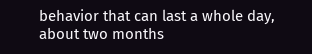behavior that can last a whole day, about two months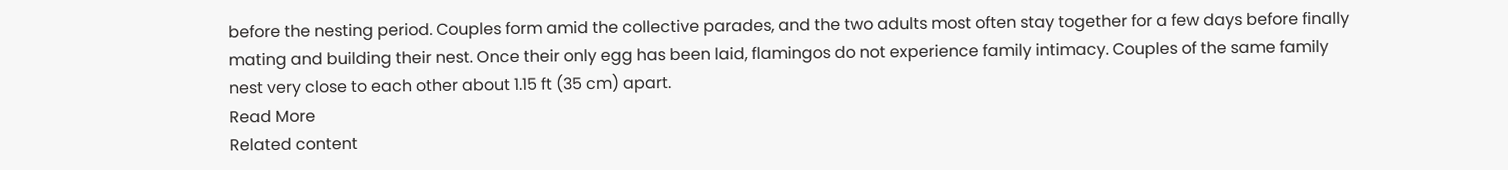before the nesting period. Couples form amid the collective parades, and the two adults most often stay together for a few days before finally mating and building their nest. Once their only egg has been laid, flamingos do not experience family intimacy. Couples of the same family nest very close to each other about 1.15 ft (35 cm) apart.
Read More
Related content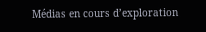Médias en cours d’exploration